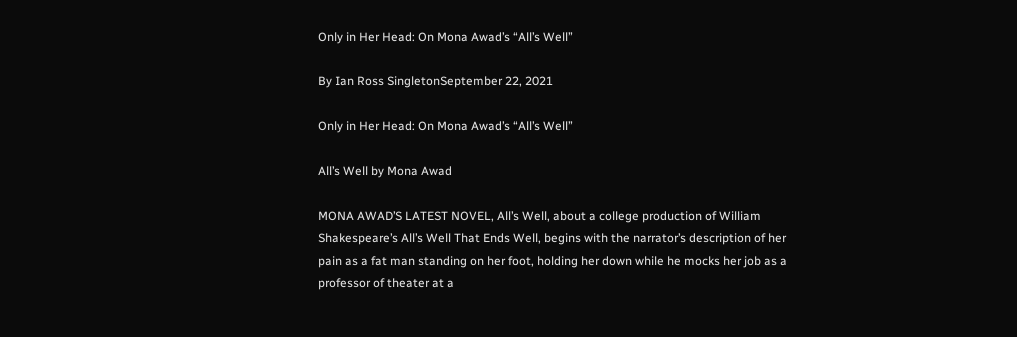Only in Her Head: On Mona Awad’s “All’s Well”

By Ian Ross SingletonSeptember 22, 2021

Only in Her Head: On Mona Awad’s “All’s Well”

All’s Well by Mona Awad

MONA AWAD’S LATEST NOVEL, All’s Well, about a college production of William Shakespeare’s All’s Well That Ends Well, begins with the narrator’s description of her pain as a fat man standing on her foot, holding her down while he mocks her job as a professor of theater at a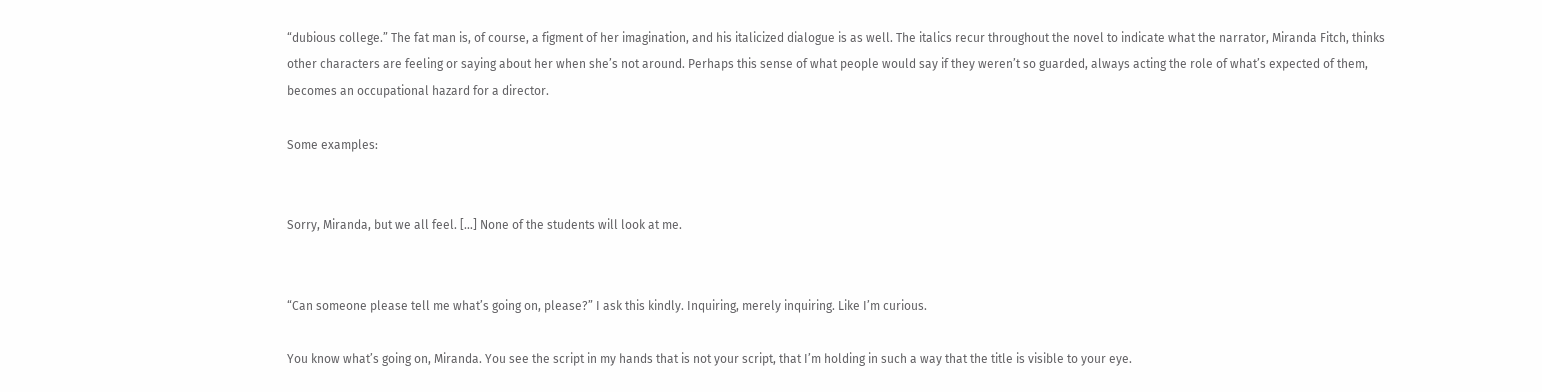“dubious college.” The fat man is, of course, a figment of her imagination, and his italicized dialogue is as well. The italics recur throughout the novel to indicate what the narrator, Miranda Fitch, thinks other characters are feeling or saying about her when she’s not around. Perhaps this sense of what people would say if they weren’t so guarded, always acting the role of what’s expected of them, becomes an occupational hazard for a director.

Some examples:


Sorry, Miranda, but we all feel. […] None of the students will look at me.


“Can someone please tell me what’s going on, please?” I ask this kindly. Inquiring, merely inquiring. Like I’m curious.

You know what’s going on, Miranda. You see the script in my hands that is not your script, that I’m holding in such a way that the title is visible to your eye.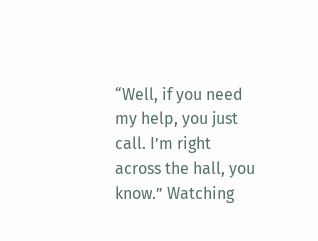“Well, if you need my help, you just call. I’m right across the hall, you know.” Watching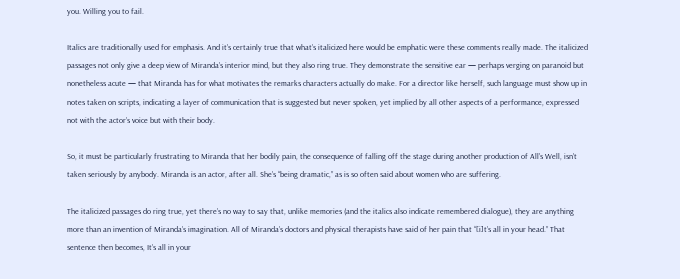you. Willing you to fail.

Italics are traditionally used for emphasis. And it’s certainly true that what’s italicized here would be emphatic were these comments really made. The italicized passages not only give a deep view of Miranda’s interior mind, but they also ring true. They demonstrate the sensitive ear — perhaps verging on paranoid but nonetheless acute — that Miranda has for what motivates the remarks characters actually do make. For a director like herself, such language must show up in notes taken on scripts, indicating a layer of communication that is suggested but never spoken, yet implied by all other aspects of a performance, expressed not with the actor’s voice but with their body.

So, it must be particularly frustrating to Miranda that her bodily pain, the consequence of falling off the stage during another production of All’s Well, isn’t taken seriously by anybody. Miranda is an actor, after all. She’s “being dramatic,” as is so often said about women who are suffering.

The italicized passages do ring true, yet there’s no way to say that, unlike memories (and the italics also indicate remembered dialogue), they are anything more than an invention of Miranda’s imagination. All of Miranda’s doctors and physical therapists have said of her pain that “[i]t’s all in your head.” That sentence then becomes, It’s all in your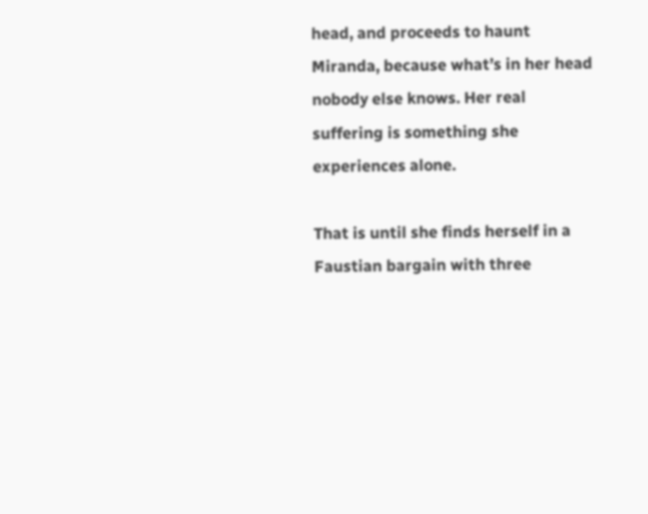head, and proceeds to haunt Miranda, because what’s in her head nobody else knows. Her real suffering is something she experiences alone.

That is until she finds herself in a Faustian bargain with three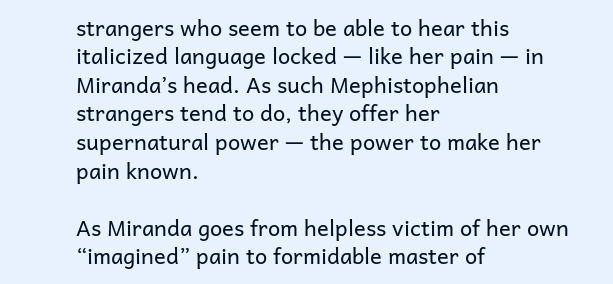strangers who seem to be able to hear this italicized language locked — like her pain — in Miranda’s head. As such Mephistophelian strangers tend to do, they offer her supernatural power — the power to make her pain known.

As Miranda goes from helpless victim of her own “imagined” pain to formidable master of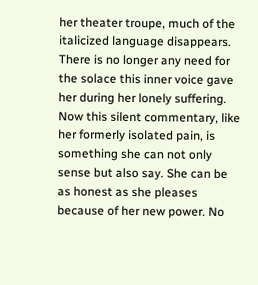her theater troupe, much of the italicized language disappears. There is no longer any need for the solace this inner voice gave her during her lonely suffering. Now this silent commentary, like her formerly isolated pain, is something she can not only sense but also say. She can be as honest as she pleases because of her new power. No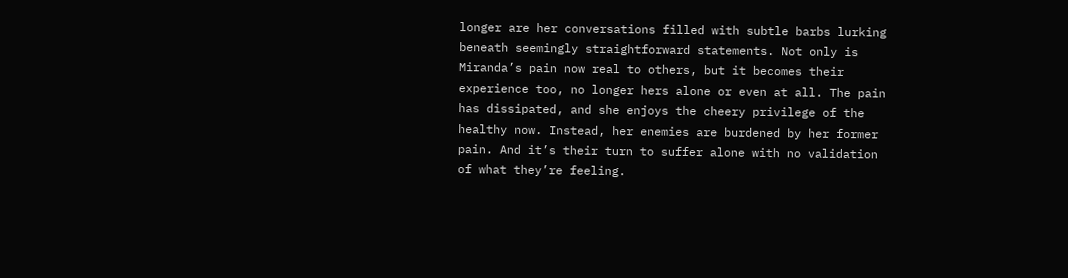longer are her conversations filled with subtle barbs lurking beneath seemingly straightforward statements. Not only is Miranda’s pain now real to others, but it becomes their experience too, no longer hers alone or even at all. The pain has dissipated, and she enjoys the cheery privilege of the healthy now. Instead, her enemies are burdened by her former pain. And it’s their turn to suffer alone with no validation of what they’re feeling.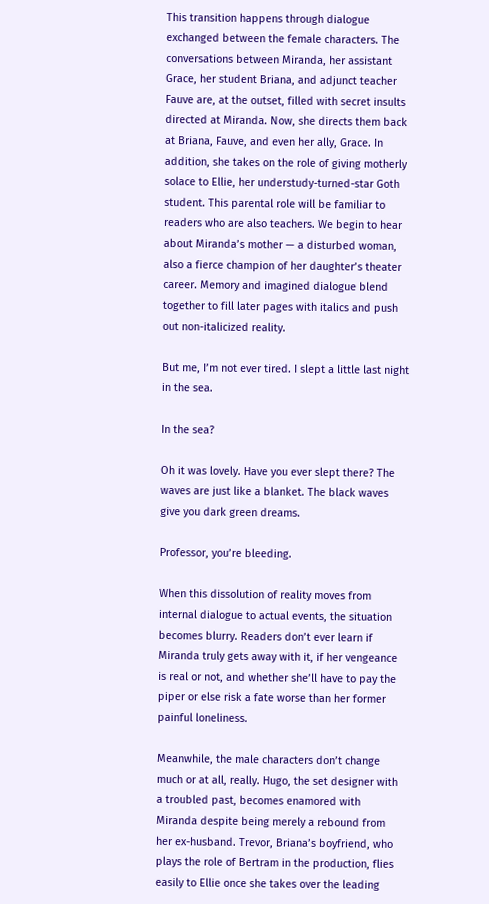This transition happens through dialogue exchanged between the female characters. The conversations between Miranda, her assistant Grace, her student Briana, and adjunct teacher Fauve are, at the outset, filled with secret insults directed at Miranda. Now, she directs them back at Briana, Fauve, and even her ally, Grace. In addition, she takes on the role of giving motherly solace to Ellie, her understudy-turned-star Goth student. This parental role will be familiar to readers who are also teachers. We begin to hear about Miranda’s mother — a disturbed woman, also a fierce champion of her daughter’s theater career. Memory and imagined dialogue blend together to fill later pages with italics and push out non-italicized reality.

But me, I’m not ever tired. I slept a little last night in the sea.

In the sea?

Oh it was lovely. Have you ever slept there? The waves are just like a blanket. The black waves give you dark green dreams.

Professor, you’re bleeding.

When this dissolution of reality moves from internal dialogue to actual events, the situation becomes blurry. Readers don’t ever learn if Miranda truly gets away with it, if her vengeance is real or not, and whether she’ll have to pay the piper or else risk a fate worse than her former painful loneliness.

Meanwhile, the male characters don’t change much or at all, really. Hugo, the set designer with a troubled past, becomes enamored with Miranda despite being merely a rebound from her ex-husband. Trevor, Briana’s boyfriend, who plays the role of Bertram in the production, flies easily to Ellie once she takes over the leading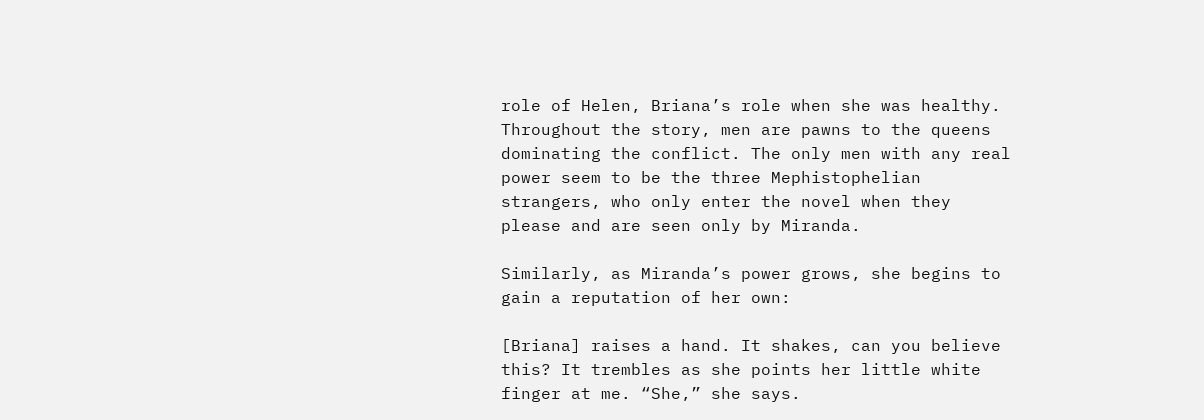role of Helen, Briana’s role when she was healthy. Throughout the story, men are pawns to the queens dominating the conflict. The only men with any real power seem to be the three Mephistophelian strangers, who only enter the novel when they please and are seen only by Miranda.

Similarly, as Miranda’s power grows, she begins to gain a reputation of her own:

[Briana] raises a hand. It shakes, can you believe this? It trembles as she points her little white finger at me. “She,” she says.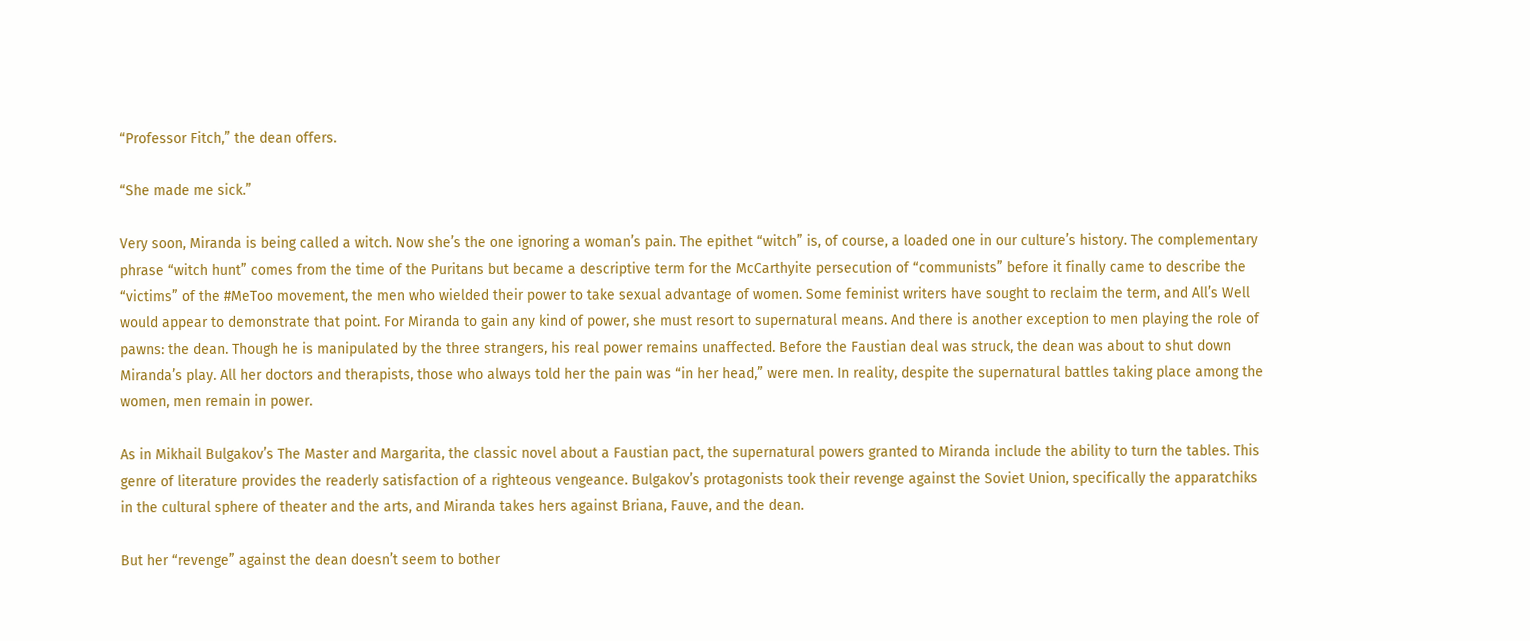“Professor Fitch,” the dean offers.

“She made me sick.”

Very soon, Miranda is being called a witch. Now she’s the one ignoring a woman’s pain. The epithet “witch” is, of course, a loaded one in our culture’s history. The complementary phrase “witch hunt” comes from the time of the Puritans but became a descriptive term for the McCarthyite persecution of “communists” before it finally came to describe the “victims” of the #MeToo movement, the men who wielded their power to take sexual advantage of women. Some feminist writers have sought to reclaim the term, and All’s Well would appear to demonstrate that point. For Miranda to gain any kind of power, she must resort to supernatural means. And there is another exception to men playing the role of pawns: the dean. Though he is manipulated by the three strangers, his real power remains unaffected. Before the Faustian deal was struck, the dean was about to shut down Miranda’s play. All her doctors and therapists, those who always told her the pain was “in her head,” were men. In reality, despite the supernatural battles taking place among the women, men remain in power.

As in Mikhail Bulgakov’s The Master and Margarita, the classic novel about a Faustian pact, the supernatural powers granted to Miranda include the ability to turn the tables. This genre of literature provides the readerly satisfaction of a righteous vengeance. Bulgakov’s protagonists took their revenge against the Soviet Union, specifically the apparatchiks in the cultural sphere of theater and the arts, and Miranda takes hers against Briana, Fauve, and the dean.

But her “revenge” against the dean doesn’t seem to bother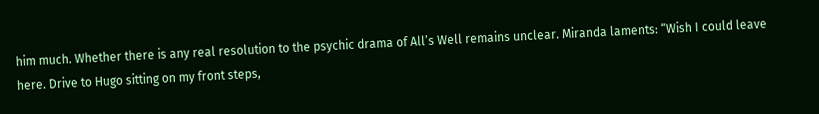him much. Whether there is any real resolution to the psychic drama of All’s Well remains unclear. Miranda laments: “Wish I could leave here. Drive to Hugo sitting on my front steps,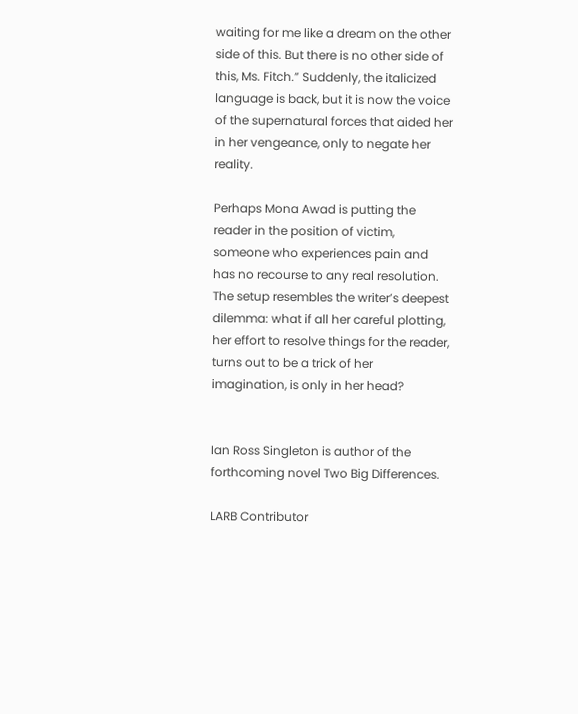waiting for me like a dream on the other side of this. But there is no other side of this, Ms. Fitch.” Suddenly, the italicized language is back, but it is now the voice of the supernatural forces that aided her in her vengeance, only to negate her reality.

Perhaps Mona Awad is putting the reader in the position of victim, someone who experiences pain and has no recourse to any real resolution. The setup resembles the writer’s deepest dilemma: what if all her careful plotting, her effort to resolve things for the reader, turns out to be a trick of her imagination, is only in her head?


Ian Ross Singleton is author of the forthcoming novel Two Big Differences.

LARB Contributor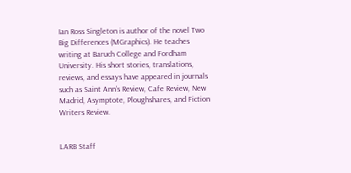Ian Ross Singleton is author of the novel Two Big Differences (MGraphics). He teaches writing at Baruch College and Fordham University. His short stories, translations, reviews, and essays have appeared in journals such as Saint Ann’s Review, Cafe Review, New Madrid, Asymptote, Ploughshares, and Fiction Writers Review.


LARB Staff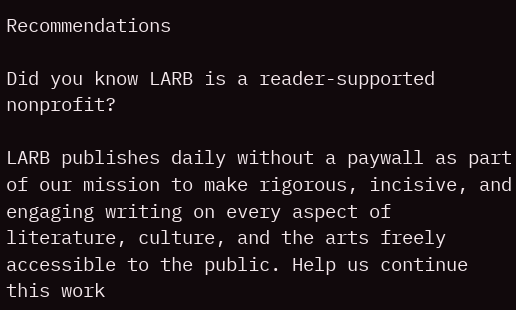Recommendations

Did you know LARB is a reader-supported nonprofit?

LARB publishes daily without a paywall as part of our mission to make rigorous, incisive, and engaging writing on every aspect of literature, culture, and the arts freely accessible to the public. Help us continue this work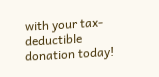with your tax-deductible donation today!